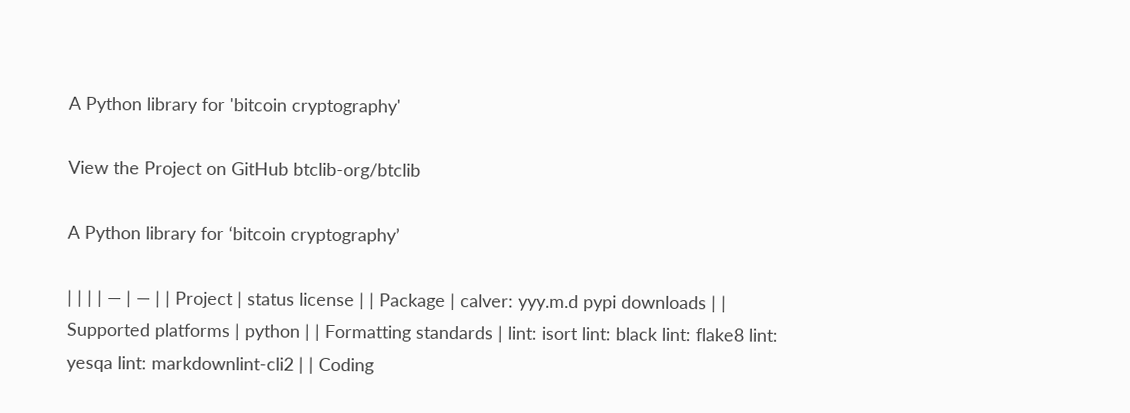A Python library for 'bitcoin cryptography'

View the Project on GitHub btclib-org/btclib

A Python library for ‘bitcoin cryptography’

| | | | — | — | | Project | status license | | Package | calver: yyy.m.d pypi downloads | | Supported platforms | python | | Formatting standards | lint: isort lint: black lint: flake8 lint: yesqa lint: markdownlint-cli2 | | Coding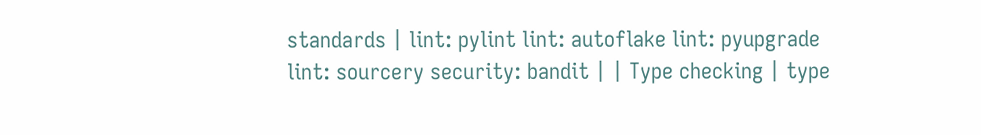standards | lint: pylint lint: autoflake lint: pyupgrade lint: sourcery security: bandit | | Type checking | type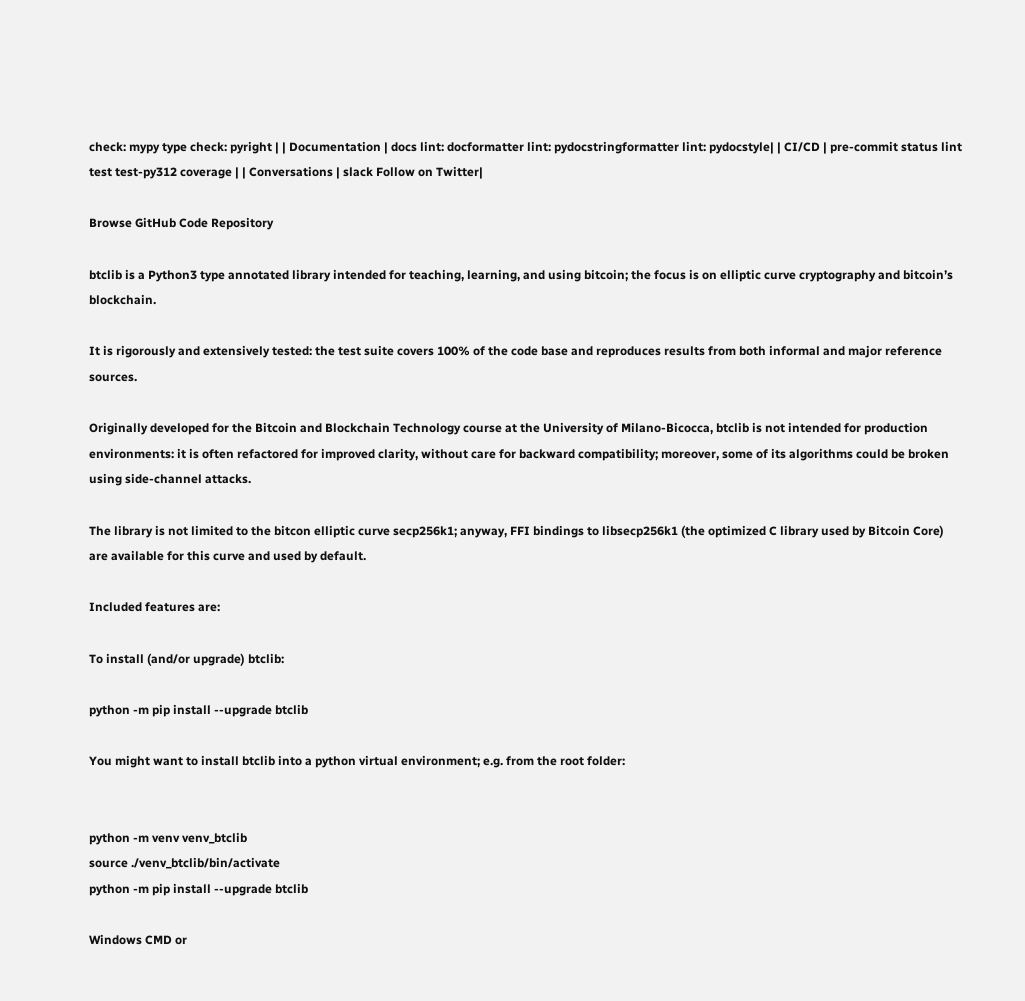check: mypy type check: pyright | | Documentation | docs lint: docformatter lint: pydocstringformatter lint: pydocstyle| | CI/CD | pre-commit status lint test test-py312 coverage | | Conversations | slack Follow on Twitter|

Browse GitHub Code Repository

btclib is a Python3 type annotated library intended for teaching, learning, and using bitcoin; the focus is on elliptic curve cryptography and bitcoin’s blockchain.

It is rigorously and extensively tested: the test suite covers 100% of the code base and reproduces results from both informal and major reference sources.

Originally developed for the Bitcoin and Blockchain Technology course at the University of Milano-Bicocca, btclib is not intended for production environments: it is often refactored for improved clarity, without care for backward compatibility; moreover, some of its algorithms could be broken using side-channel attacks.

The library is not limited to the bitcon elliptic curve secp256k1; anyway, FFI bindings to libsecp256k1 (the optimized C library used by Bitcoin Core) are available for this curve and used by default.

Included features are:

To install (and/or upgrade) btclib:

python -m pip install --upgrade btclib

You might want to install btclib into a python virtual environment; e.g. from the root folder:


python -m venv venv_btclib
source ./venv_btclib/bin/activate
python -m pip install --upgrade btclib

Windows CMD or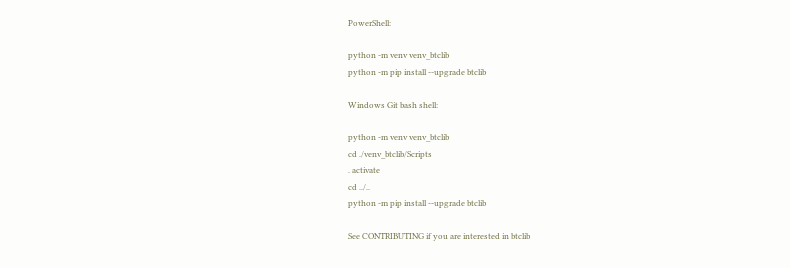PowerShell:

python -m venv venv_btclib
python -m pip install --upgrade btclib

Windows Git bash shell:

python -m venv venv_btclib
cd ./venv_btclib/Scripts
. activate
cd ../..
python -m pip install --upgrade btclib

See CONTRIBUTING if you are interested in btclib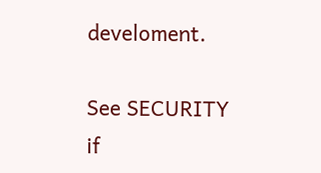develoment.

See SECURITY if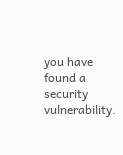you have found a security vulnerability.